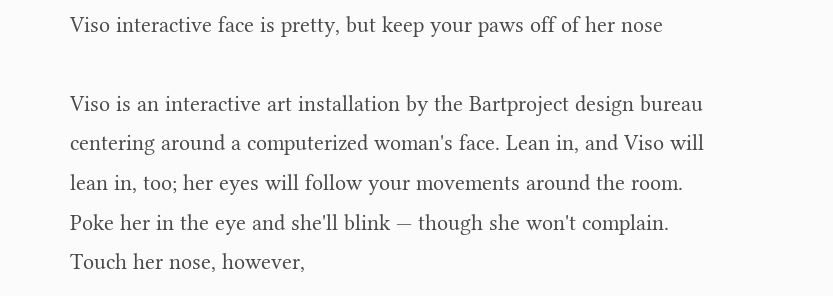Viso interactive face is pretty, but keep your paws off of her nose

Viso is an interactive art installation by the Bartproject design bureau centering around a computerized woman's face. Lean in, and Viso will lean in, too; her eyes will follow your movements around the room. Poke her in the eye and she'll blink — though she won't complain. Touch her nose, however,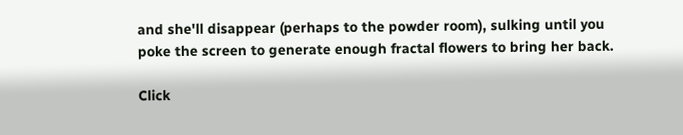and she'll disappear (perhaps to the powder room), sulking until you poke the screen to generate enough fractal flowers to bring her back.

Click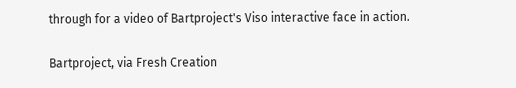through for a video of Bartproject's Viso interactive face in action.

Bartproject, via Fresh Creation